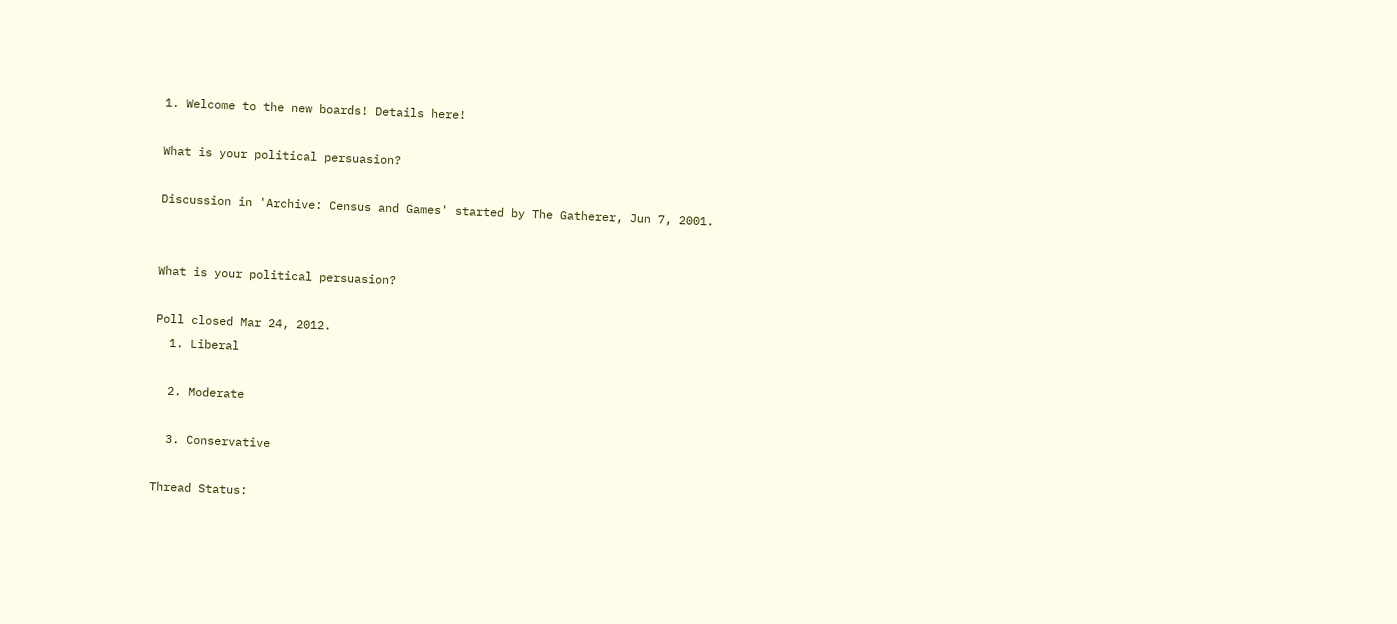1. Welcome to the new boards! Details here!

What is your political persuasion?

Discussion in 'Archive: Census and Games' started by The Gatherer, Jun 7, 2001.


What is your political persuasion?

Poll closed Mar 24, 2012.
  1. Liberal

  2. Moderate

  3. Conservative

Thread Status: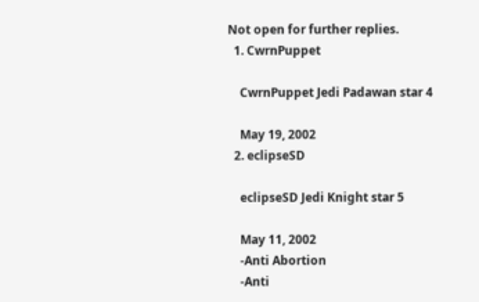Not open for further replies.
  1. CwrnPuppet

    CwrnPuppet Jedi Padawan star 4

    May 19, 2002
  2. eclipseSD

    eclipseSD Jedi Knight star 5

    May 11, 2002
    -Anti Abortion
    -Anti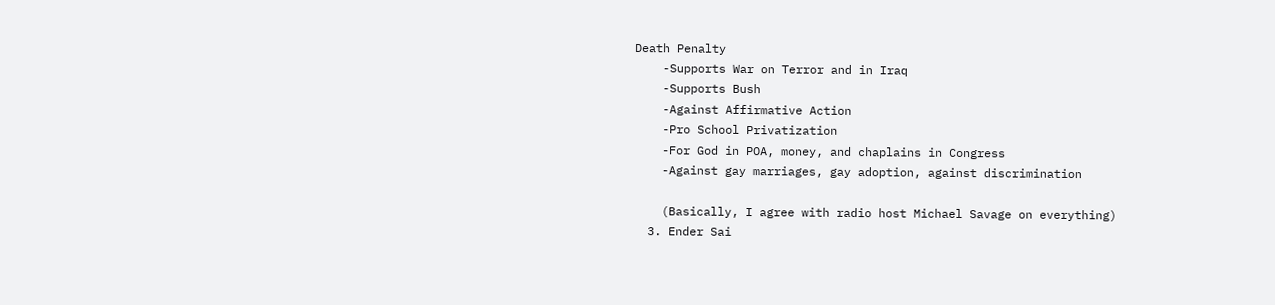Death Penalty
    -Supports War on Terror and in Iraq
    -Supports Bush
    -Against Affirmative Action
    -Pro School Privatization
    -For God in POA, money, and chaplains in Congress
    -Against gay marriages, gay adoption, against discrimination

    (Basically, I agree with radio host Michael Savage on everything)
  3. Ender Sai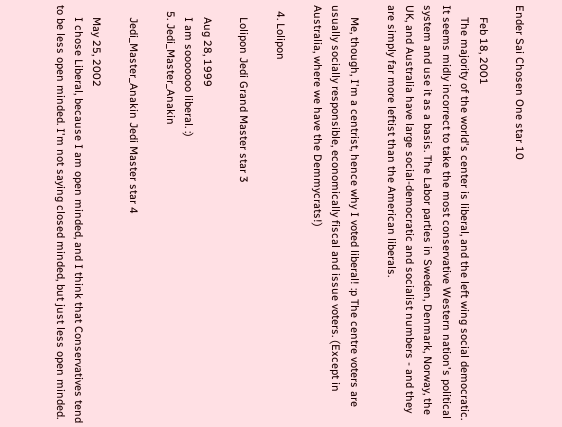Ender Sai Chosen One star 10

    Feb 18, 2001
    The majority of the world's center is liberal, and the left wing social democratic. It seems midly incorrect to take the most conservative Western nation's political system and use it as a basis. The Labor parties in Sweden, Denmark, Norway, the UK, and Australia have large social-democratic and socialist numbers - and they are simply far more leftist than the American liberals.

    Me, though, I'm a centrist, hence why I voted liberal! :p The centre voters are usually socially responsible, economically fiscal and issue voters. (Except in Australia, where we have the Demmycrats!)

  4. Lolipon

    Lolipon Jedi Grand Master star 3

    Aug 28, 1999
    I am sooooooo liberal. :)
  5. Jedi_Master_Anakin

    Jedi_Master_Anakin Jedi Master star 4

    May 25, 2002
    I chose Liberal, because I am open minded, and I think that Conservatives tend to be less open minded. I'm not saying closed minded, but just less open minded.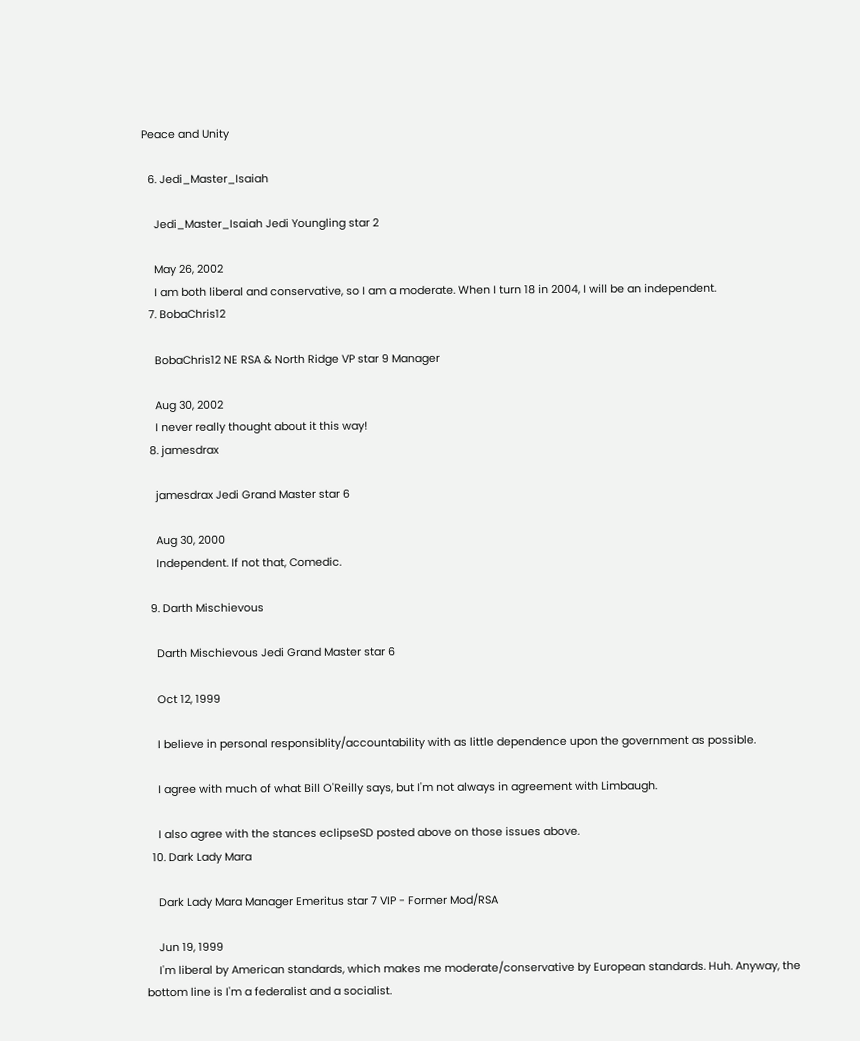Peace and Unity

  6. Jedi_Master_Isaiah

    Jedi_Master_Isaiah Jedi Youngling star 2

    May 26, 2002
    I am both liberal and conservative, so I am a moderate. When I turn 18 in 2004, I will be an independent.
  7. BobaChris12

    BobaChris12 NE RSA & North Ridge VP star 9 Manager

    Aug 30, 2002
    I never really thought about it this way!
  8. jamesdrax

    jamesdrax Jedi Grand Master star 6

    Aug 30, 2000
    Independent. If not that, Comedic.

  9. Darth Mischievous

    Darth Mischievous Jedi Grand Master star 6

    Oct 12, 1999

    I believe in personal responsiblity/accountability with as little dependence upon the government as possible.

    I agree with much of what Bill O'Reilly says, but I'm not always in agreement with Limbaugh.

    I also agree with the stances eclipseSD posted above on those issues above.
  10. Dark Lady Mara

    Dark Lady Mara Manager Emeritus star 7 VIP - Former Mod/RSA

    Jun 19, 1999
    I'm liberal by American standards, which makes me moderate/conservative by European standards. Huh. Anyway, the bottom line is I'm a federalist and a socialist.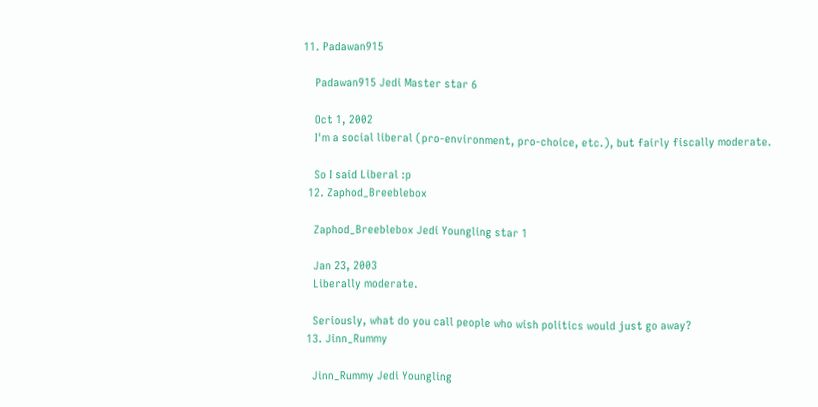11. Padawan915

    Padawan915 Jedi Master star 6

    Oct 1, 2002
    I'm a social liberal (pro-environment, pro-choice, etc.), but fairly fiscally moderate.

    So I said Liberal :p
  12. Zaphod_Breeblebox

    Zaphod_Breeblebox Jedi Youngling star 1

    Jan 23, 2003
    Liberally moderate.

    Seriously, what do you call people who wish politics would just go away?
  13. Jinn_Rummy

    Jinn_Rummy Jedi Youngling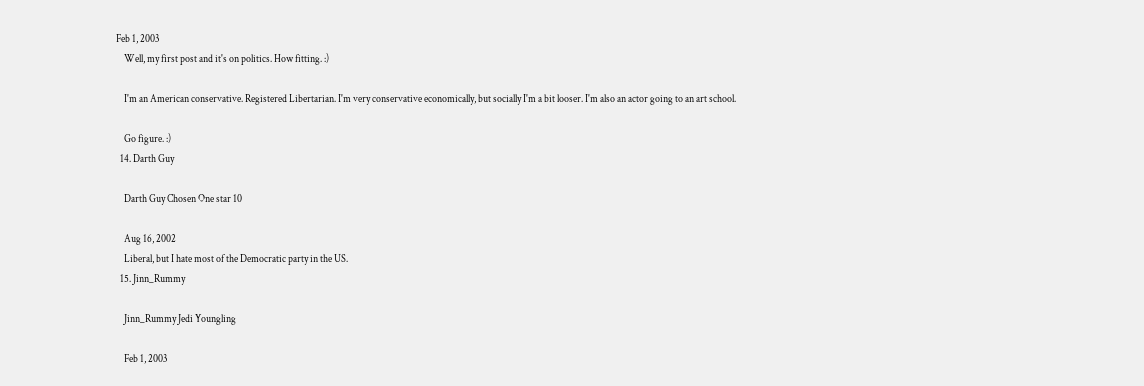Feb 1, 2003
    Well, my first post and it's on politics. How fitting. :)

    I'm an American conservative. Registered Libertarian. I'm very conservative economically, but socially I'm a bit looser. I'm also an actor going to an art school.

    Go figure. :)
  14. Darth Guy

    Darth Guy Chosen One star 10

    Aug 16, 2002
    Liberal, but I hate most of the Democratic party in the US.
  15. Jinn_Rummy

    Jinn_Rummy Jedi Youngling

    Feb 1, 2003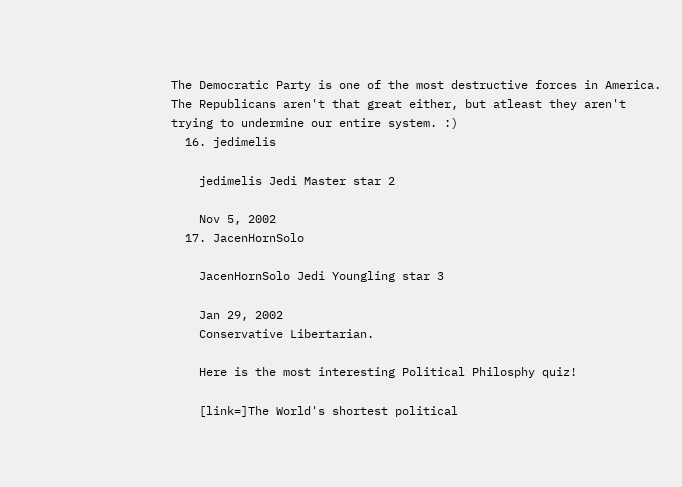The Democratic Party is one of the most destructive forces in America. The Republicans aren't that great either, but atleast they aren't trying to undermine our entire system. :)
  16. jedimelis

    jedimelis Jedi Master star 2

    Nov 5, 2002
  17. JacenHornSolo

    JacenHornSolo Jedi Youngling star 3

    Jan 29, 2002
    Conservative Libertarian.

    Here is the most interesting Political Philosphy quiz!

    [link=]The World's shortest political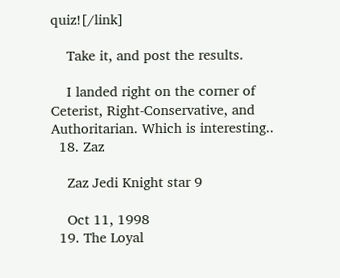quiz![/link]

    Take it, and post the results.

    I landed right on the corner of Ceterist, Right-Conservative, and Authoritarian. Which is interesting..
  18. Zaz

    Zaz Jedi Knight star 9

    Oct 11, 1998
  19. The Loyal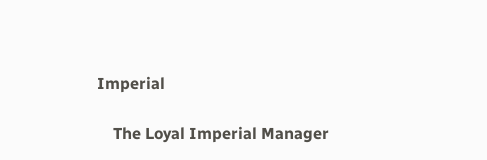Imperial

    The Loyal Imperial Manager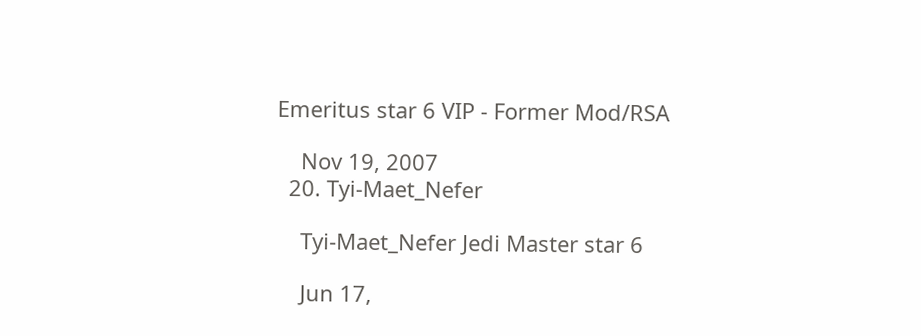Emeritus star 6 VIP - Former Mod/RSA

    Nov 19, 2007
  20. Tyi-Maet_Nefer

    Tyi-Maet_Nefer Jedi Master star 6

    Jun 17,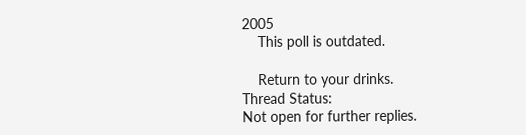2005
    This poll is outdated.

    Return to your drinks.
Thread Status:
Not open for further replies.